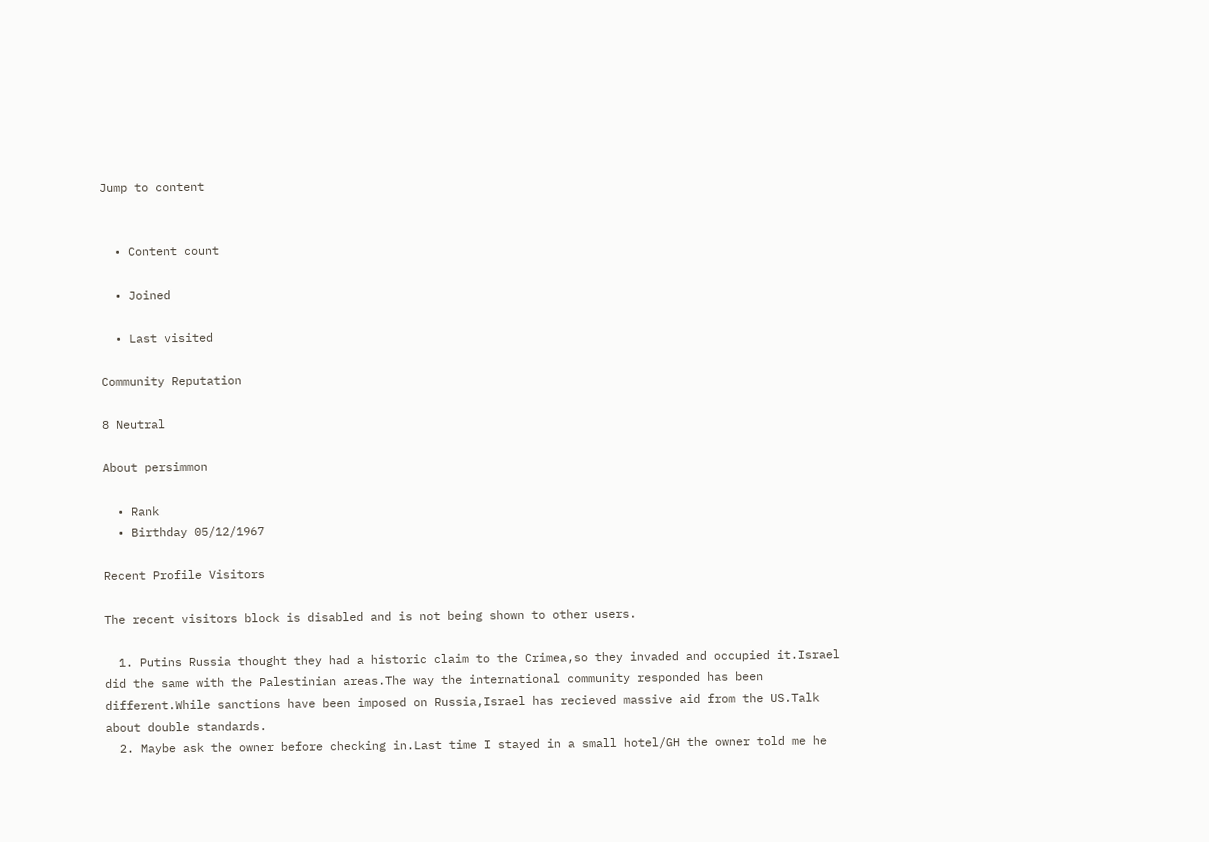Jump to content


  • Content count

  • Joined

  • Last visited

Community Reputation

8 Neutral

About persimmon

  • Rank
  • Birthday 05/12/1967

Recent Profile Visitors

The recent visitors block is disabled and is not being shown to other users.

  1. Putins Russia thought they had a historic claim to the Crimea,so they invaded and occupied it.Israel did the same with the Palestinian areas.The way the international community responded has been different.While sanctions have been imposed on Russia,Israel has recieved massive aid from the US.Talk about double standards.
  2. Maybe ask the owner before checking in.Last time I stayed in a small hotel/GH the owner told me he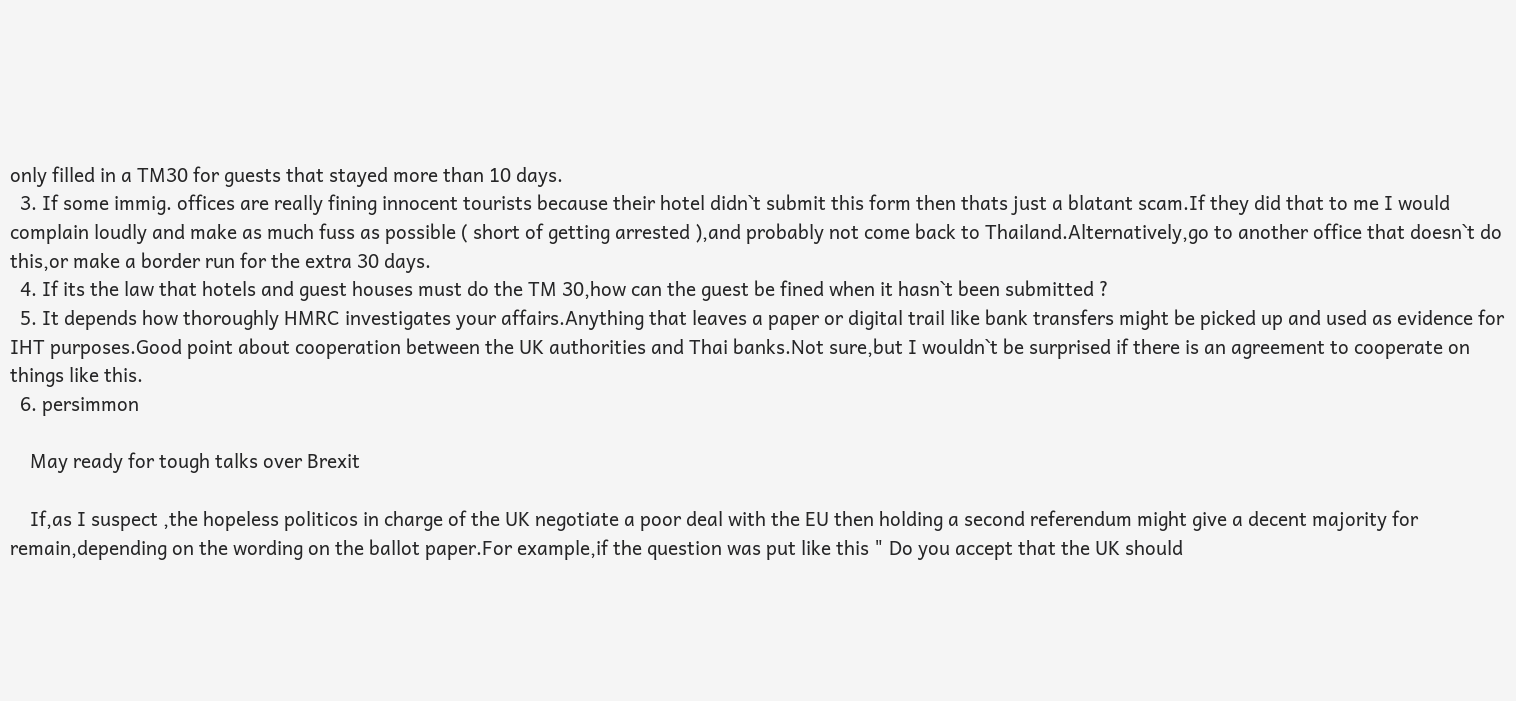only filled in a TM30 for guests that stayed more than 10 days.
  3. If some immig. offices are really fining innocent tourists because their hotel didn`t submit this form then thats just a blatant scam.If they did that to me I would complain loudly and make as much fuss as possible ( short of getting arrested ),and probably not come back to Thailand.Alternatively,go to another office that doesn`t do this,or make a border run for the extra 30 days.
  4. If its the law that hotels and guest houses must do the TM 30,how can the guest be fined when it hasn`t been submitted ?
  5. It depends how thoroughly HMRC investigates your affairs.Anything that leaves a paper or digital trail like bank transfers might be picked up and used as evidence for IHT purposes.Good point about cooperation between the UK authorities and Thai banks.Not sure,but I wouldn`t be surprised if there is an agreement to cooperate on things like this.
  6. persimmon

    May ready for tough talks over Brexit

    If,as I suspect ,the hopeless politicos in charge of the UK negotiate a poor deal with the EU then holding a second referendum might give a decent majority for remain,depending on the wording on the ballot paper.For example,if the question was put like this " Do you accept that the UK should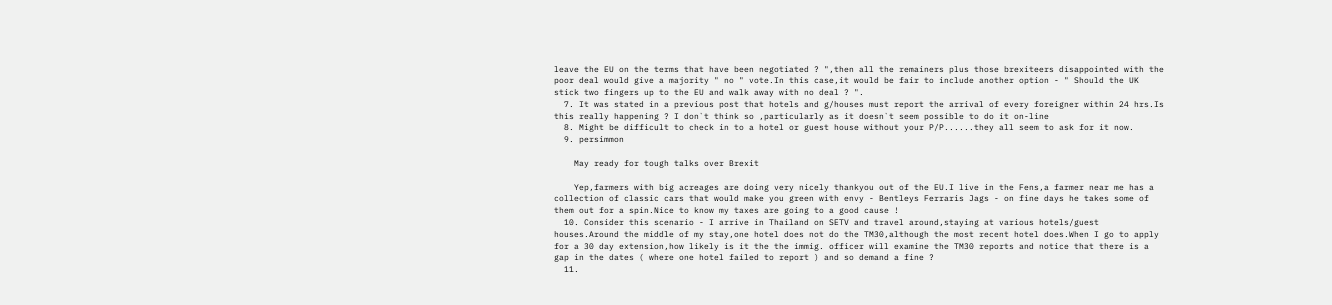leave the EU on the terms that have been negotiated ? ",then all the remainers plus those brexiteers disappointed with the poor deal would give a majority " no " vote.In this case,it would be fair to include another option - " Should the UK stick two fingers up to the EU and walk away with no deal ? ".
  7. It was stated in a previous post that hotels and g/houses must report the arrival of every foreigner within 24 hrs.Is this really happening ? I don`t think so ,particularly as it doesn`t seem possible to do it on-line
  8. Might be difficult to check in to a hotel or guest house without your P/P......they all seem to ask for it now.
  9. persimmon

    May ready for tough talks over Brexit

    Yep,farmers with big acreages are doing very nicely thankyou out of the EU.I live in the Fens,a farmer near me has a collection of classic cars that would make you green with envy - Bentleys Ferraris Jags - on fine days he takes some of them out for a spin.Nice to know my taxes are going to a good cause !
  10. Consider this scenario - I arrive in Thailand on SETV and travel around,staying at various hotels/guest houses.Around the middle of my stay,one hotel does not do the TM30,although the most recent hotel does.When I go to apply for a 30 day extension,how likely is it the the immig. officer will examine the TM30 reports and notice that there is a gap in the dates ( where one hotel failed to report ) and so demand a fine ?
  11.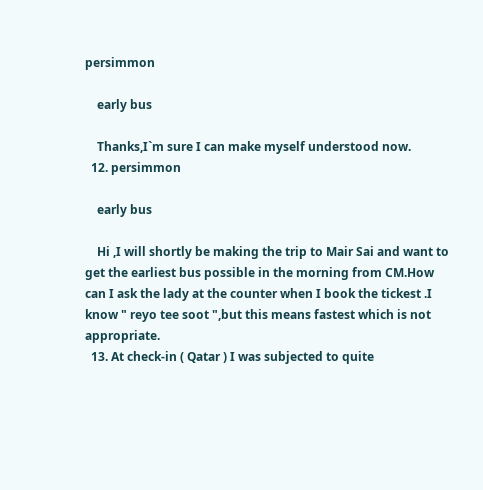persimmon

    early bus

    Thanks,I`m sure I can make myself understood now.
  12. persimmon

    early bus

    Hi ,I will shortly be making the trip to Mair Sai and want to get the earliest bus possible in the morning from CM.How can I ask the lady at the counter when I book the tickest .I know " reyo tee soot ",but this means fastest which is not appropriate.
  13. At check-in ( Qatar ) I was subjected to quite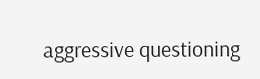aggressive questioning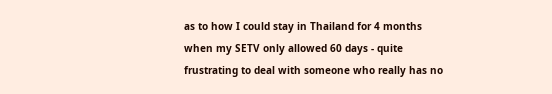as to how I could stay in Thailand for 4 months when my SETV only allowed 60 days - quite frustrating to deal with someone who really has no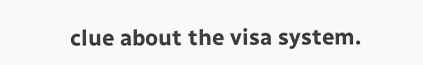clue about the visa system.